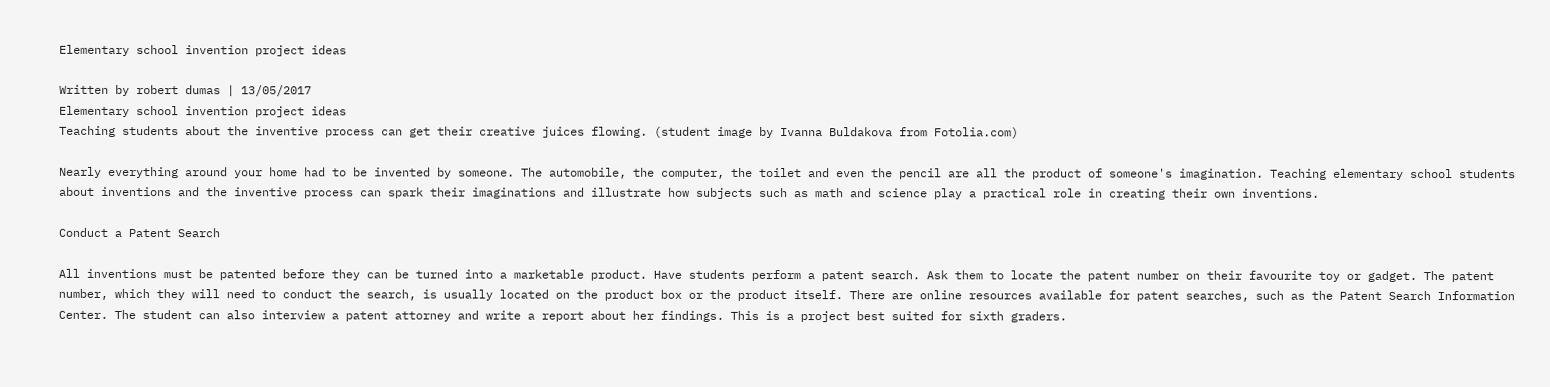Elementary school invention project ideas

Written by robert dumas | 13/05/2017
Elementary school invention project ideas
Teaching students about the inventive process can get their creative juices flowing. (student image by Ivanna Buldakova from Fotolia.com)

Nearly everything around your home had to be invented by someone. The automobile, the computer, the toilet and even the pencil are all the product of someone's imagination. Teaching elementary school students about inventions and the inventive process can spark their imaginations and illustrate how subjects such as math and science play a practical role in creating their own inventions.

Conduct a Patent Search

All inventions must be patented before they can be turned into a marketable product. Have students perform a patent search. Ask them to locate the patent number on their favourite toy or gadget. The patent number, which they will need to conduct the search, is usually located on the product box or the product itself. There are online resources available for patent searches, such as the Patent Search Information Center. The student can also interview a patent attorney and write a report about her findings. This is a project best suited for sixth graders.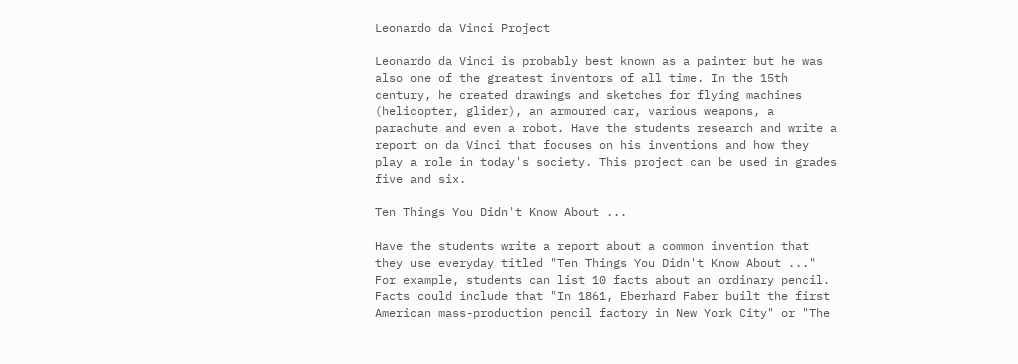Leonardo da Vinci Project

Leonardo da Vinci is probably best known as a painter but he was also one of the greatest inventors of all time. In the 15th century, he created drawings and sketches for flying machines (helicopter, glider), an armoured car, various weapons, a parachute and even a robot. Have the students research and write a report on da Vinci that focuses on his inventions and how they play a role in today's society. This project can be used in grades five and six.

Ten Things You Didn't Know About ...

Have the students write a report about a common invention that they use everyday titled "Ten Things You Didn't Know About ..." For example, students can list 10 facts about an ordinary pencil. Facts could include that "In 1861, Eberhard Faber built the first American mass-production pencil factory in New York City" or "The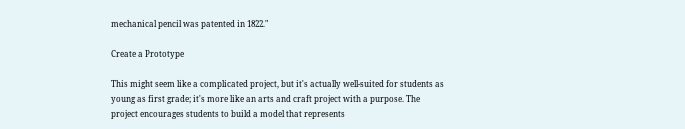mechanical pencil was patented in 1822."

Create a Prototype

This might seem like a complicated project, but it's actually well-suited for students as young as first grade; it's more like an arts and craft project with a purpose. The project encourages students to build a model that represents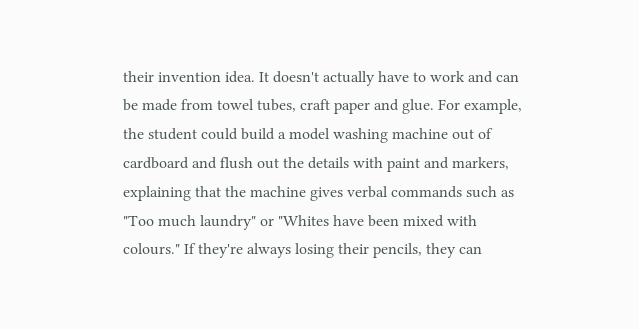their invention idea. It doesn't actually have to work and can be made from towel tubes, craft paper and glue. For example, the student could build a model washing machine out of cardboard and flush out the details with paint and markers, explaining that the machine gives verbal commands such as "Too much laundry" or "Whites have been mixed with colours." If they're always losing their pencils, they can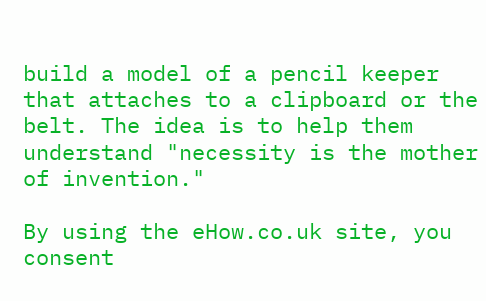build a model of a pencil keeper that attaches to a clipboard or the belt. The idea is to help them understand "necessity is the mother of invention."

By using the eHow.co.uk site, you consent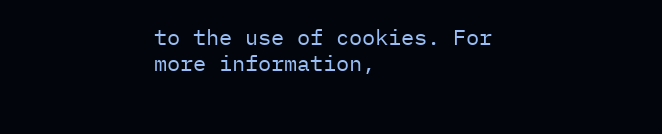to the use of cookies. For more information,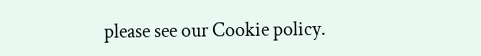please see our Cookie policy.